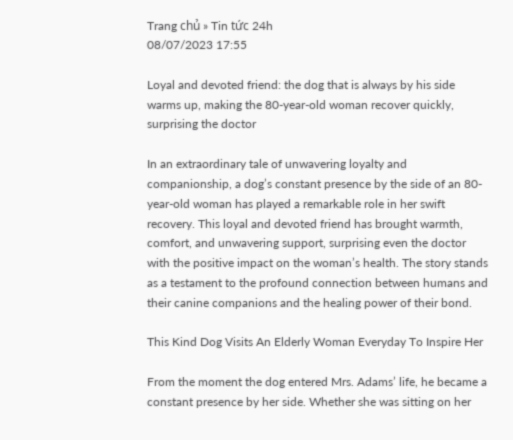Trang chủ » Tin tức 24h
08/07/2023 17:55

Loyal and devoted friend: the dog that is always by his side warms up, making the 80-year-old woman recover quickly, surprising the doctor

In an extraordinary tale of unwavering loyalty and companionship, a dog’s constant presence by the side of an 80-year-old woman has played a remarkable role in her swift recovery. This loyal and devoted friend has brought warmth, comfort, and unwavering support, surprising even the doctor with the positive impact on the woman’s health. The story stands as a testament to the profound connection between humans and their canine companions and the healing power of their bond.

This Kind Dog Visits An Elderly Woman Everyday To Inspire Her

From the moment the dog entered Mrs. Adams’ life, he became a constant presence by her side. Whether she was sitting on her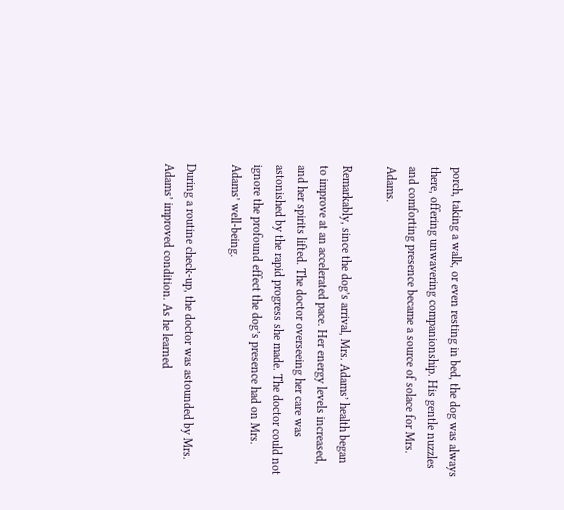porch, taking a walk, or even resting in bed, the dog was always there, offering unwavering companionship. His gentle nuzzles and comforting presence became a source of solace for Mrs. Adams.

Remarkably, since the dog’s arrival, Mrs. Adams’ health began to improve at an accelerated pace. Her energy levels increased, and her spirits lifted. The doctor overseeing her care was astonished by the rapid progress she made. The doctor could not ignore the profound effect the dog’s presence had on Mrs. Adams’ well-being.

During a routine check-up, the doctor was astounded by Mrs. Adams’ improved condition. As he learned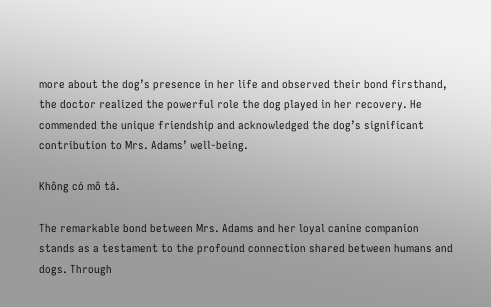more about the dog’s presence in her life and observed their bond firsthand, the doctor realized the powerful role the dog played in her recovery. He commended the unique friendship and acknowledged the dog’s significant contribution to Mrs. Adams’ well-being.

Không có mô tả.

The remarkable bond between Mrs. Adams and her loyal canine companion stands as a testament to the profound connection shared between humans and dogs. Through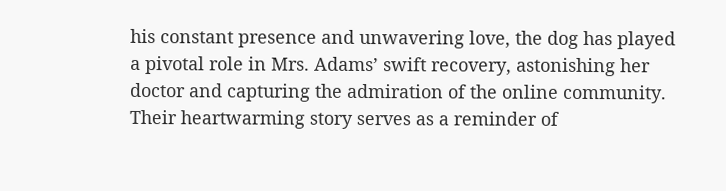his constant presence and unwavering love, the dog has played a pivotal role in Mrs. Adams’ swift recovery, astonishing her doctor and capturing the admiration of the online community. Their heartwarming story serves as a reminder of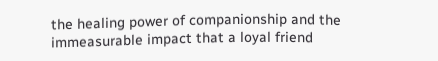the healing power of companionship and the immeasurable impact that a loyal friend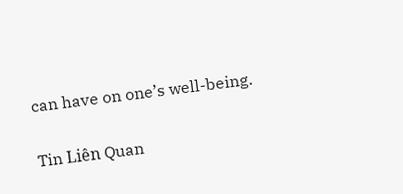can have on one’s well-being.

Tin Liên Quan